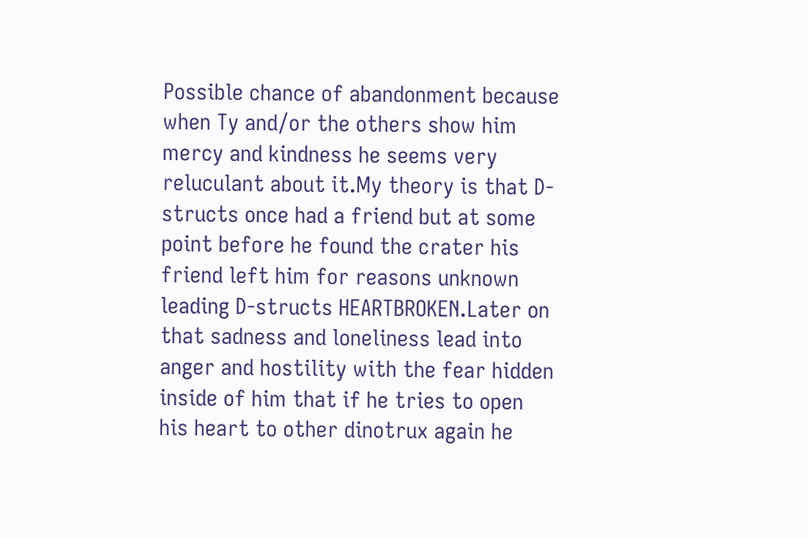Possible chance of abandonment because when Ty and/or the others show him mercy and kindness he seems very reluculant about it.My theory is that D-structs once had a friend but at some point before he found the crater his friend left him for reasons unknown leading D-structs HEARTBROKEN.Later on that sadness and loneliness lead into anger and hostility with the fear hidden inside of him that if he tries to open his heart to other dinotrux again he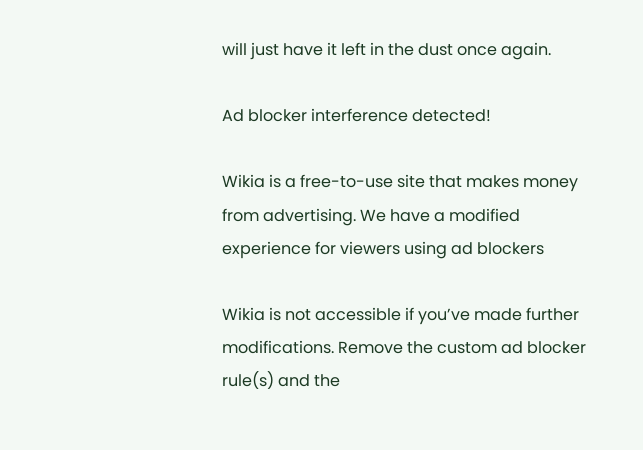will just have it left in the dust once again.

Ad blocker interference detected!

Wikia is a free-to-use site that makes money from advertising. We have a modified experience for viewers using ad blockers

Wikia is not accessible if you’ve made further modifications. Remove the custom ad blocker rule(s) and the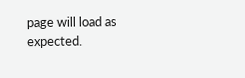page will load as expected.